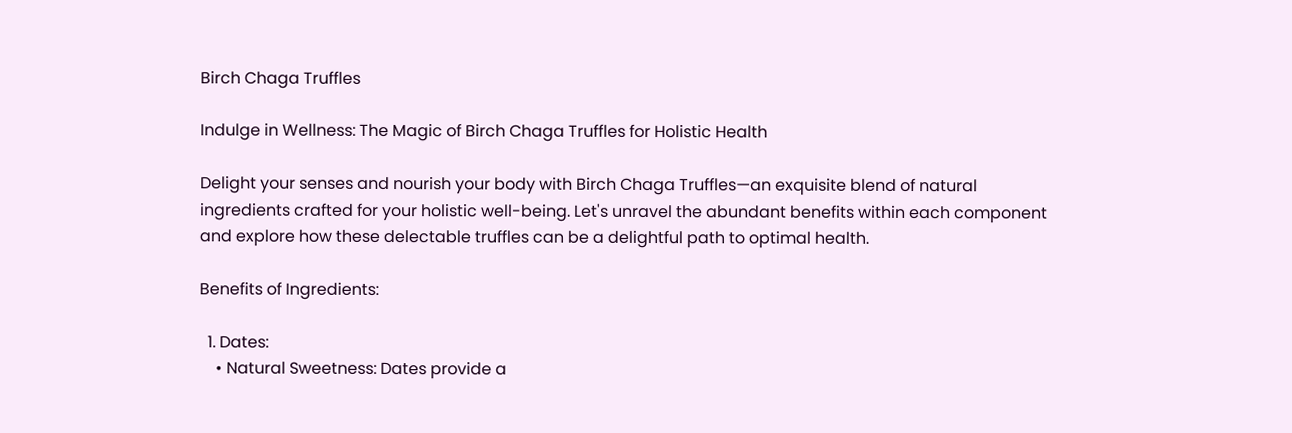Birch Chaga Truffles

Indulge in Wellness: The Magic of Birch Chaga Truffles for Holistic Health

Delight your senses and nourish your body with Birch Chaga Truffles—an exquisite blend of natural ingredients crafted for your holistic well-being. Let's unravel the abundant benefits within each component and explore how these delectable truffles can be a delightful path to optimal health.

Benefits of Ingredients:

  1. Dates:
    • Natural Sweetness: Dates provide a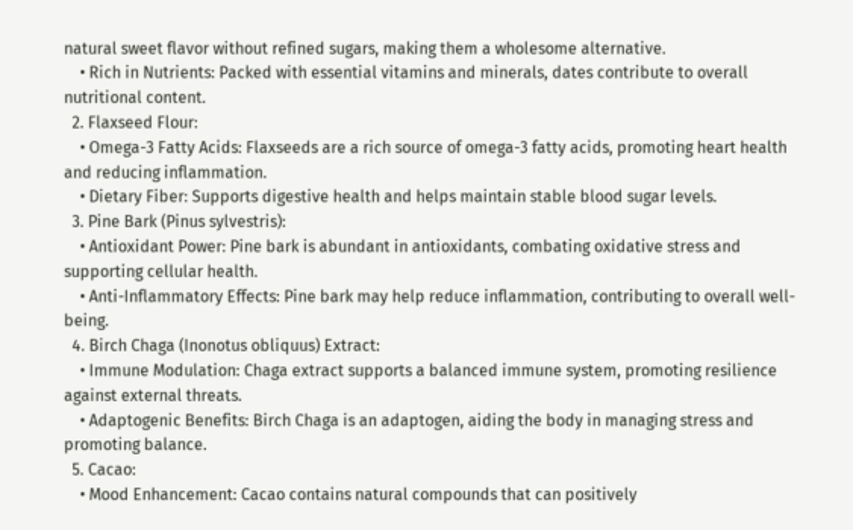natural sweet flavor without refined sugars, making them a wholesome alternative.
    • Rich in Nutrients: Packed with essential vitamins and minerals, dates contribute to overall nutritional content.
  2. Flaxseed Flour:
    • Omega-3 Fatty Acids: Flaxseeds are a rich source of omega-3 fatty acids, promoting heart health and reducing inflammation.
    • Dietary Fiber: Supports digestive health and helps maintain stable blood sugar levels.
  3. Pine Bark (Pinus sylvestris):
    • Antioxidant Power: Pine bark is abundant in antioxidants, combating oxidative stress and supporting cellular health.
    • Anti-Inflammatory Effects: Pine bark may help reduce inflammation, contributing to overall well-being.
  4. Birch Chaga (Inonotus obliquus) Extract:
    • Immune Modulation: Chaga extract supports a balanced immune system, promoting resilience against external threats.
    • Adaptogenic Benefits: Birch Chaga is an adaptogen, aiding the body in managing stress and promoting balance.
  5. Cacao:
    • Mood Enhancement: Cacao contains natural compounds that can positively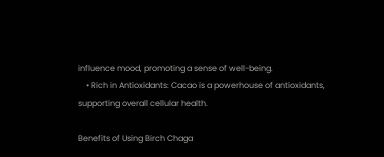influence mood, promoting a sense of well-being.
    • Rich in Antioxidants: Cacao is a powerhouse of antioxidants, supporting overall cellular health.

Benefits of Using Birch Chaga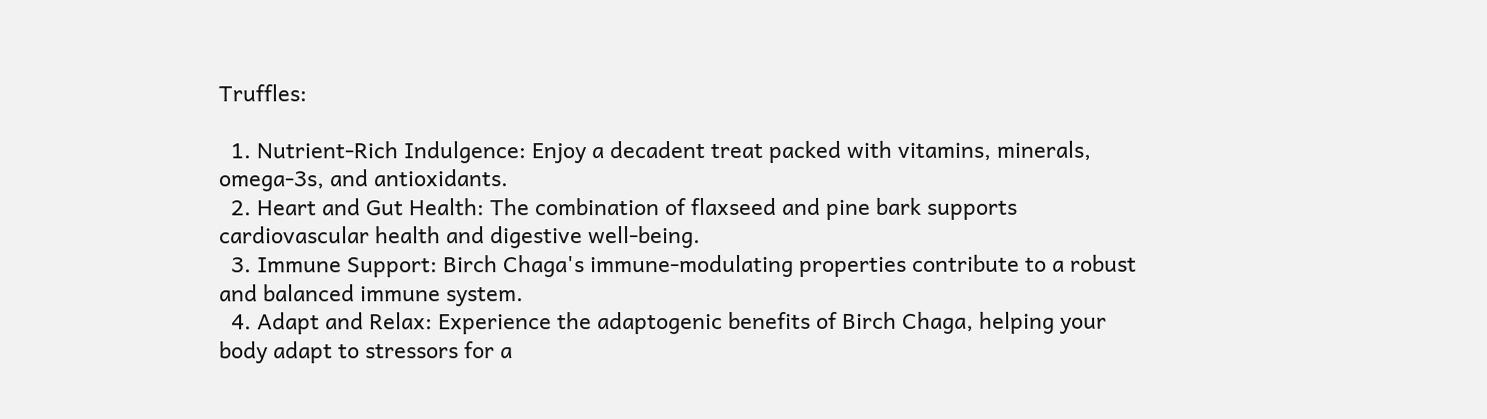Truffles:

  1. Nutrient-Rich Indulgence: Enjoy a decadent treat packed with vitamins, minerals, omega-3s, and antioxidants.
  2. Heart and Gut Health: The combination of flaxseed and pine bark supports cardiovascular health and digestive well-being.
  3. Immune Support: Birch Chaga's immune-modulating properties contribute to a robust and balanced immune system.
  4. Adapt and Relax: Experience the adaptogenic benefits of Birch Chaga, helping your body adapt to stressors for a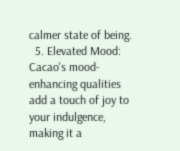calmer state of being.
  5. Elevated Mood: Cacao's mood-enhancing qualities add a touch of joy to your indulgence, making it a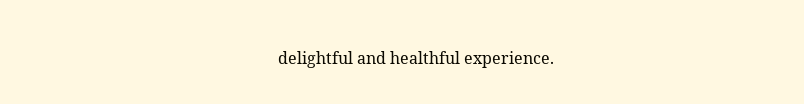delightful and healthful experience.